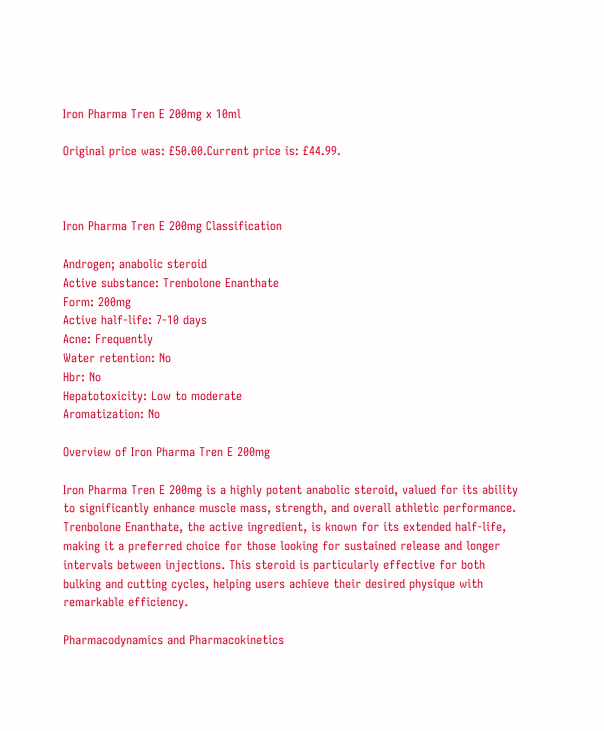Iron Pharma Tren E 200mg x 10ml

Original price was: £50.00.Current price is: £44.99.



Iron Pharma Tren E 200mg Classification

Androgen; anabolic steroid
Active substance: Trenbolone Enanthate
Form: 200mg
Active half-life: 7-10 days
Acne: Frequently
Water retention: No
Hbr: No
Hepatotoxicity: Low to moderate
Aromatization: No

Overview of Iron Pharma Tren E 200mg

Iron Pharma Tren E 200mg is a highly potent anabolic steroid, valued for its ability to significantly enhance muscle mass, strength, and overall athletic performance. Trenbolone Enanthate, the active ingredient, is known for its extended half-life, making it a preferred choice for those looking for sustained release and longer intervals between injections. This steroid is particularly effective for both bulking and cutting cycles, helping users achieve their desired physique with remarkable efficiency.

Pharmacodynamics and Pharmacokinetics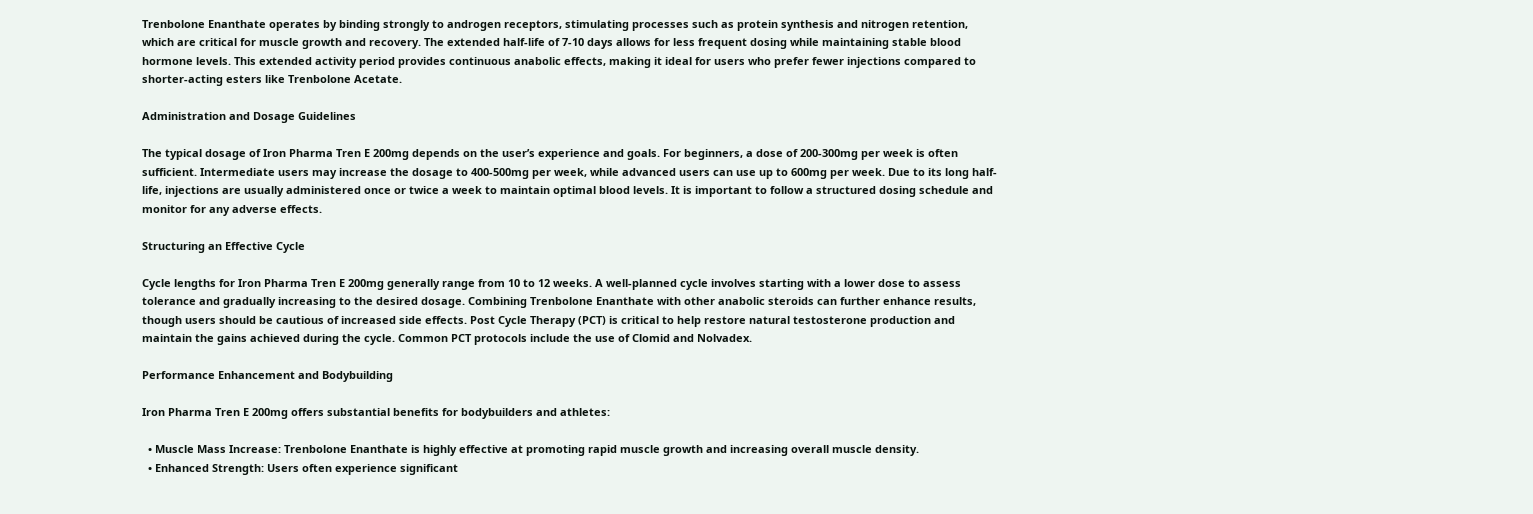Trenbolone Enanthate operates by binding strongly to androgen receptors, stimulating processes such as protein synthesis and nitrogen retention, which are critical for muscle growth and recovery. The extended half-life of 7-10 days allows for less frequent dosing while maintaining stable blood hormone levels. This extended activity period provides continuous anabolic effects, making it ideal for users who prefer fewer injections compared to shorter-acting esters like Trenbolone Acetate.

Administration and Dosage Guidelines

The typical dosage of Iron Pharma Tren E 200mg depends on the user’s experience and goals. For beginners, a dose of 200-300mg per week is often sufficient. Intermediate users may increase the dosage to 400-500mg per week, while advanced users can use up to 600mg per week. Due to its long half-life, injections are usually administered once or twice a week to maintain optimal blood levels. It is important to follow a structured dosing schedule and monitor for any adverse effects.

Structuring an Effective Cycle

Cycle lengths for Iron Pharma Tren E 200mg generally range from 10 to 12 weeks. A well-planned cycle involves starting with a lower dose to assess tolerance and gradually increasing to the desired dosage. Combining Trenbolone Enanthate with other anabolic steroids can further enhance results, though users should be cautious of increased side effects. Post Cycle Therapy (PCT) is critical to help restore natural testosterone production and maintain the gains achieved during the cycle. Common PCT protocols include the use of Clomid and Nolvadex.

Performance Enhancement and Bodybuilding

Iron Pharma Tren E 200mg offers substantial benefits for bodybuilders and athletes:

  • Muscle Mass Increase: Trenbolone Enanthate is highly effective at promoting rapid muscle growth and increasing overall muscle density.
  • Enhanced Strength: Users often experience significant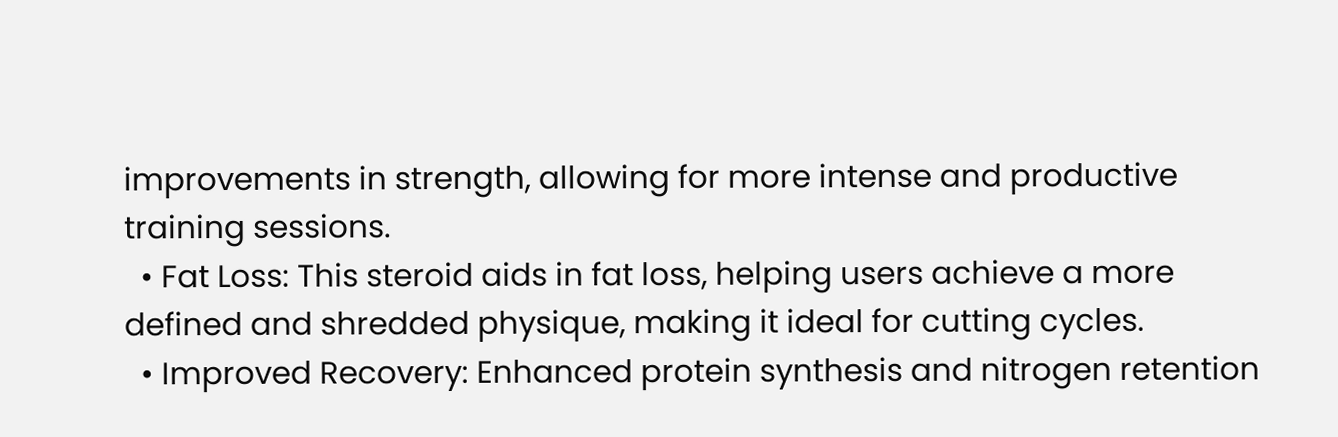improvements in strength, allowing for more intense and productive training sessions.
  • Fat Loss: This steroid aids in fat loss, helping users achieve a more defined and shredded physique, making it ideal for cutting cycles.
  • Improved Recovery: Enhanced protein synthesis and nitrogen retention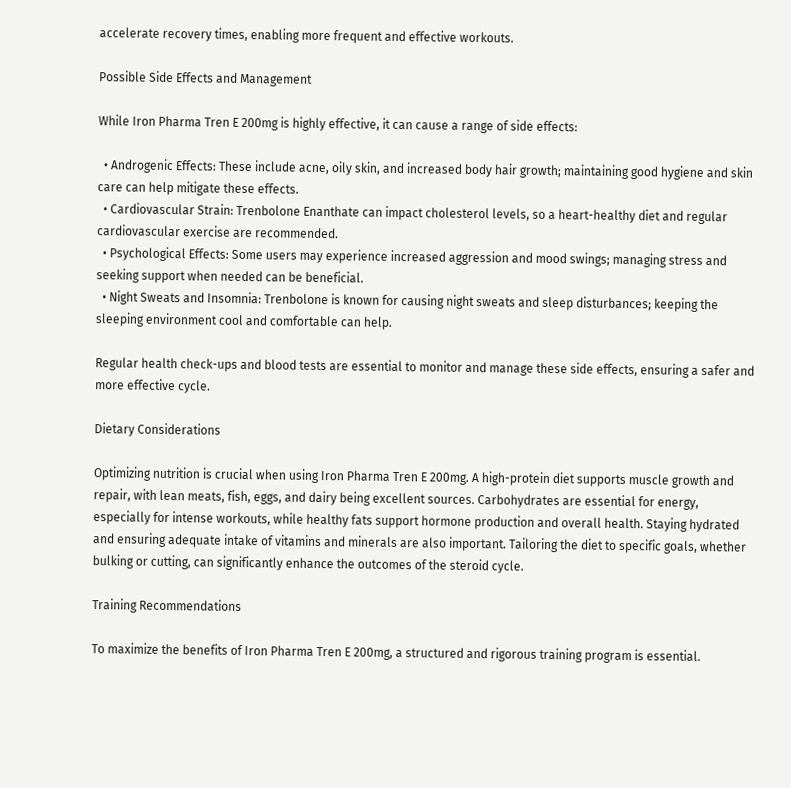accelerate recovery times, enabling more frequent and effective workouts.

Possible Side Effects and Management

While Iron Pharma Tren E 200mg is highly effective, it can cause a range of side effects:

  • Androgenic Effects: These include acne, oily skin, and increased body hair growth; maintaining good hygiene and skin care can help mitigate these effects.
  • Cardiovascular Strain: Trenbolone Enanthate can impact cholesterol levels, so a heart-healthy diet and regular cardiovascular exercise are recommended.
  • Psychological Effects: Some users may experience increased aggression and mood swings; managing stress and seeking support when needed can be beneficial.
  • Night Sweats and Insomnia: Trenbolone is known for causing night sweats and sleep disturbances; keeping the sleeping environment cool and comfortable can help.

Regular health check-ups and blood tests are essential to monitor and manage these side effects, ensuring a safer and more effective cycle.

Dietary Considerations

Optimizing nutrition is crucial when using Iron Pharma Tren E 200mg. A high-protein diet supports muscle growth and repair, with lean meats, fish, eggs, and dairy being excellent sources. Carbohydrates are essential for energy, especially for intense workouts, while healthy fats support hormone production and overall health. Staying hydrated and ensuring adequate intake of vitamins and minerals are also important. Tailoring the diet to specific goals, whether bulking or cutting, can significantly enhance the outcomes of the steroid cycle.

Training Recommendations

To maximize the benefits of Iron Pharma Tren E 200mg, a structured and rigorous training program is essential.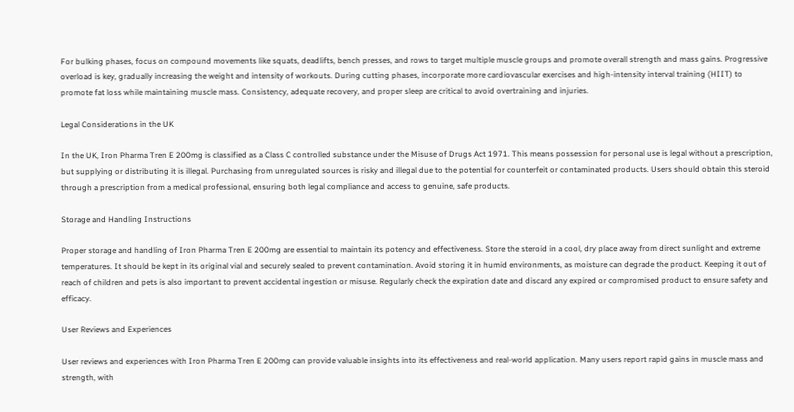For bulking phases, focus on compound movements like squats, deadlifts, bench presses, and rows to target multiple muscle groups and promote overall strength and mass gains. Progressive overload is key, gradually increasing the weight and intensity of workouts. During cutting phases, incorporate more cardiovascular exercises and high-intensity interval training (HIIT) to promote fat loss while maintaining muscle mass. Consistency, adequate recovery, and proper sleep are critical to avoid overtraining and injuries.

Legal Considerations in the UK

In the UK, Iron Pharma Tren E 200mg is classified as a Class C controlled substance under the Misuse of Drugs Act 1971. This means possession for personal use is legal without a prescription, but supplying or distributing it is illegal. Purchasing from unregulated sources is risky and illegal due to the potential for counterfeit or contaminated products. Users should obtain this steroid through a prescription from a medical professional, ensuring both legal compliance and access to genuine, safe products.

Storage and Handling Instructions

Proper storage and handling of Iron Pharma Tren E 200mg are essential to maintain its potency and effectiveness. Store the steroid in a cool, dry place away from direct sunlight and extreme temperatures. It should be kept in its original vial and securely sealed to prevent contamination. Avoid storing it in humid environments, as moisture can degrade the product. Keeping it out of reach of children and pets is also important to prevent accidental ingestion or misuse. Regularly check the expiration date and discard any expired or compromised product to ensure safety and efficacy.

User Reviews and Experiences

User reviews and experiences with Iron Pharma Tren E 200mg can provide valuable insights into its effectiveness and real-world application. Many users report rapid gains in muscle mass and strength, with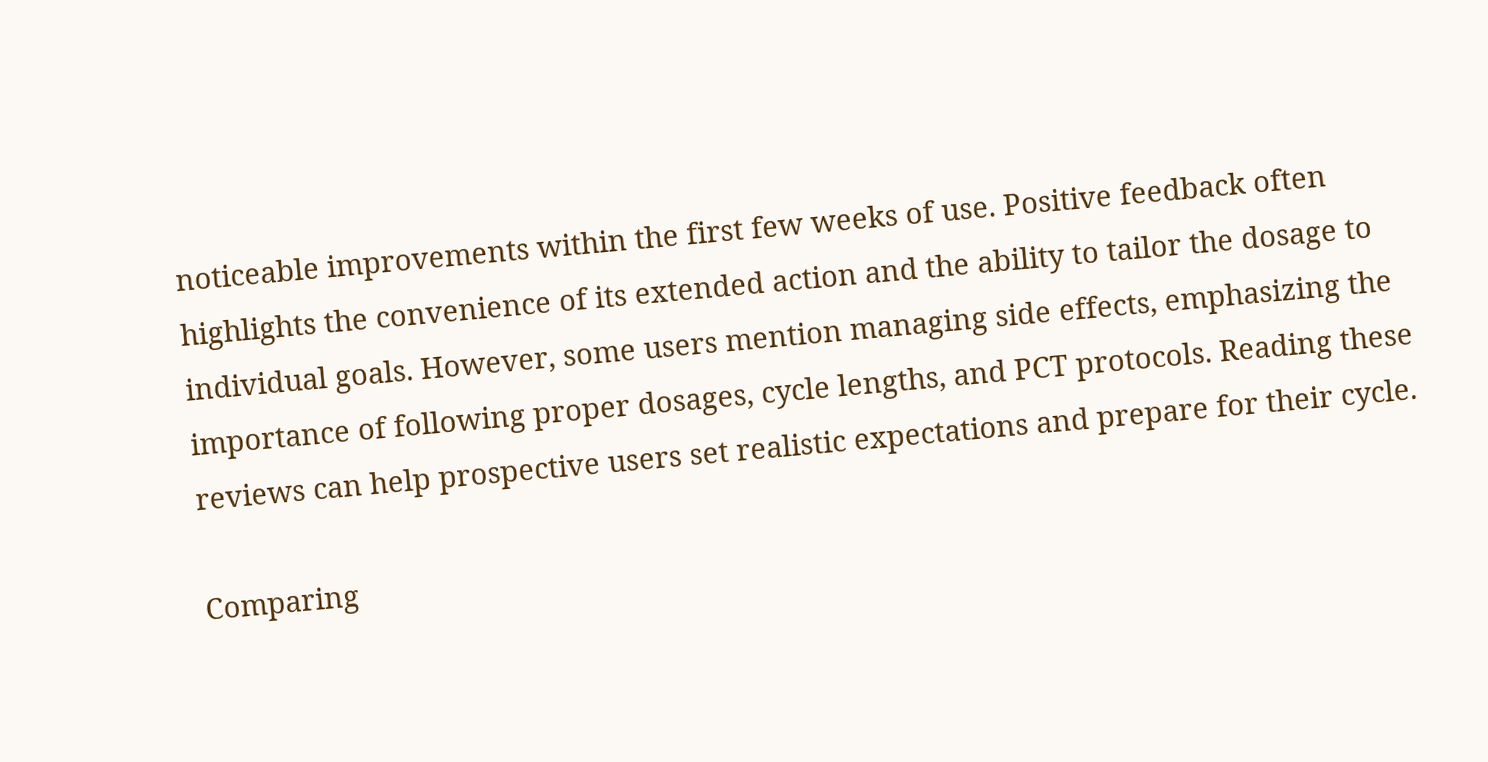noticeable improvements within the first few weeks of use. Positive feedback often highlights the convenience of its extended action and the ability to tailor the dosage to individual goals. However, some users mention managing side effects, emphasizing the importance of following proper dosages, cycle lengths, and PCT protocols. Reading these reviews can help prospective users set realistic expectations and prepare for their cycle.

Comparing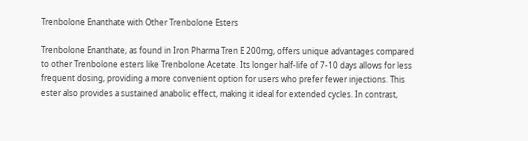Trenbolone Enanthate with Other Trenbolone Esters

Trenbolone Enanthate, as found in Iron Pharma Tren E 200mg, offers unique advantages compared to other Trenbolone esters like Trenbolone Acetate. Its longer half-life of 7-10 days allows for less frequent dosing, providing a more convenient option for users who prefer fewer injections. This ester also provides a sustained anabolic effect, making it ideal for extended cycles. In contrast,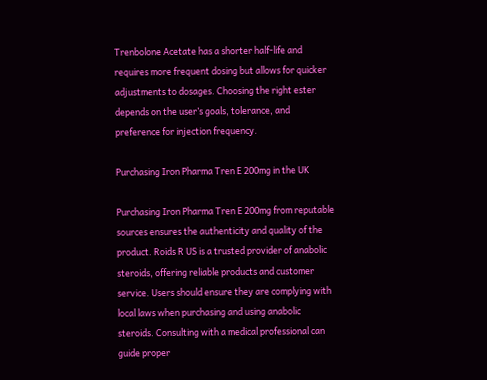Trenbolone Acetate has a shorter half-life and requires more frequent dosing but allows for quicker adjustments to dosages. Choosing the right ester depends on the user’s goals, tolerance, and preference for injection frequency.

Purchasing Iron Pharma Tren E 200mg in the UK

Purchasing Iron Pharma Tren E 200mg from reputable sources ensures the authenticity and quality of the product. Roids R US is a trusted provider of anabolic steroids, offering reliable products and customer service. Users should ensure they are complying with local laws when purchasing and using anabolic steroids. Consulting with a medical professional can guide proper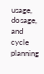usage, dosage, and cycle planning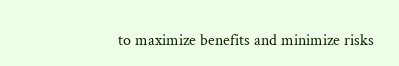to maximize benefits and minimize risks